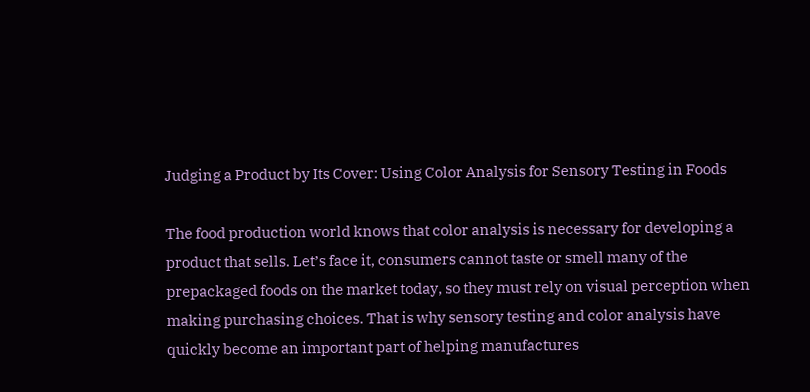Judging a Product by Its Cover: Using Color Analysis for Sensory Testing in Foods

The food production world knows that color analysis is necessary for developing a product that sells. Let’s face it, consumers cannot taste or smell many of the prepackaged foods on the market today, so they must rely on visual perception when making purchasing choices. That is why sensory testing and color analysis have quickly become an important part of helping manufactures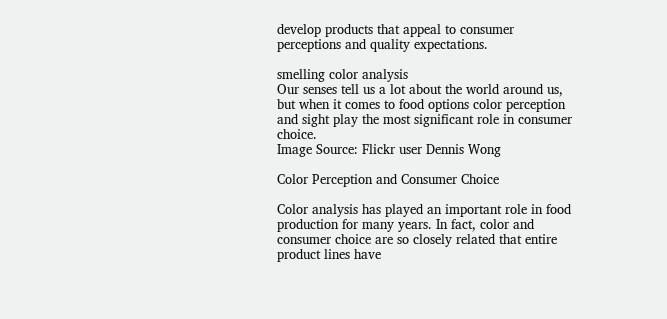develop products that appeal to consumer perceptions and quality expectations.

smelling color analysis
Our senses tell us a lot about the world around us, but when it comes to food options color perception and sight play the most significant role in consumer choice.
Image Source: Flickr user Dennis Wong

Color Perception and Consumer Choice

Color analysis has played an important role in food production for many years. In fact, color and consumer choice are so closely related that entire product lines have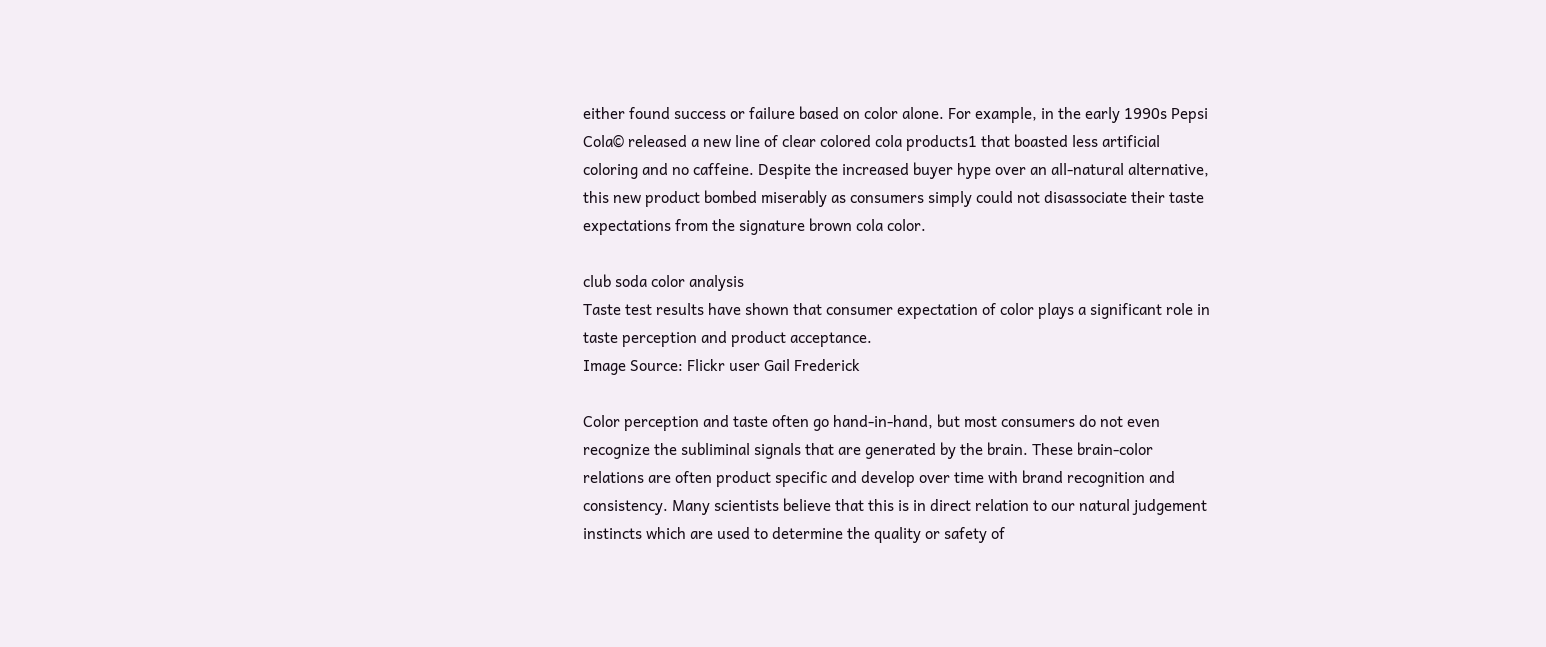either found success or failure based on color alone. For example, in the early 1990s Pepsi Cola© released a new line of clear colored cola products1 that boasted less artificial coloring and no caffeine. Despite the increased buyer hype over an all-natural alternative, this new product bombed miserably as consumers simply could not disassociate their taste expectations from the signature brown cola color.

club soda color analysis
Taste test results have shown that consumer expectation of color plays a significant role in taste perception and product acceptance.
Image Source: Flickr user Gail Frederick

Color perception and taste often go hand-in-hand, but most consumers do not even recognize the subliminal signals that are generated by the brain. These brain-color relations are often product specific and develop over time with brand recognition and consistency. Many scientists believe that this is in direct relation to our natural judgement instincts which are used to determine the quality or safety of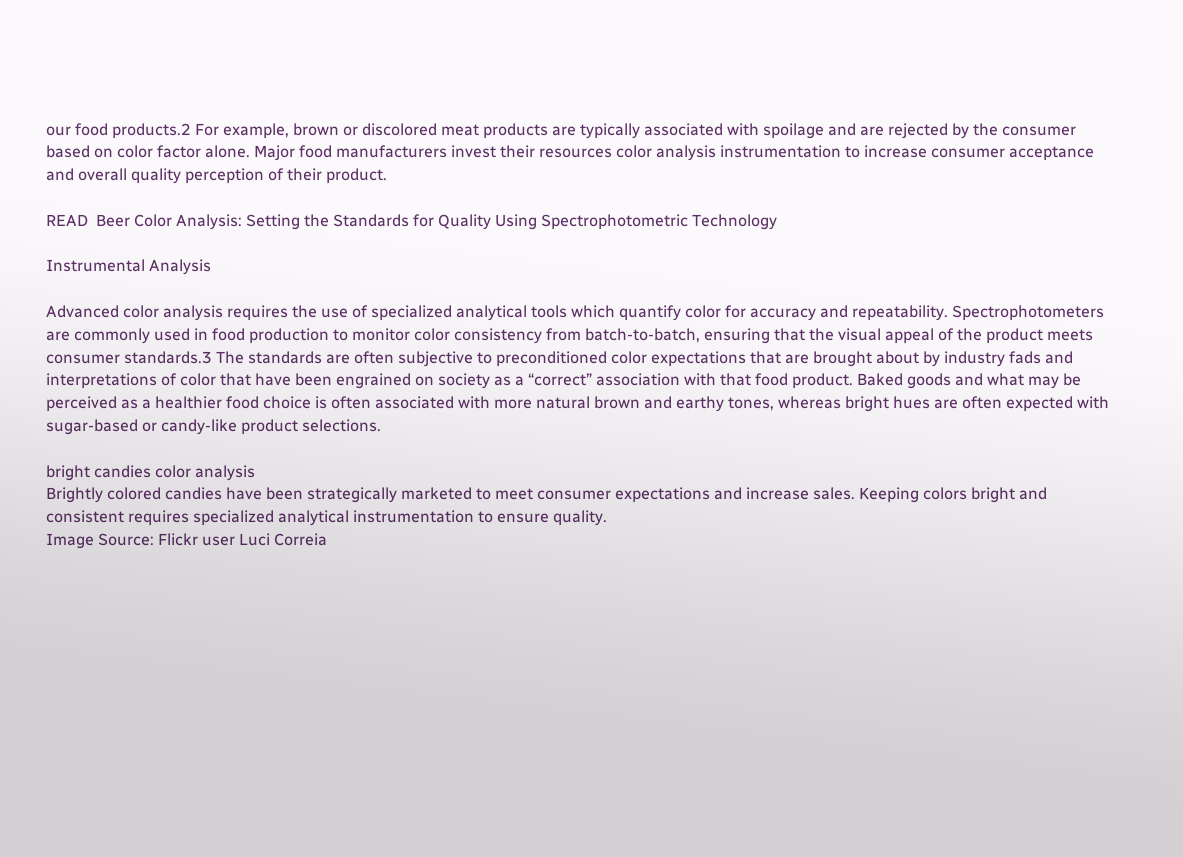our food products.2 For example, brown or discolored meat products are typically associated with spoilage and are rejected by the consumer based on color factor alone. Major food manufacturers invest their resources color analysis instrumentation to increase consumer acceptance and overall quality perception of their product.

READ  Beer Color Analysis: Setting the Standards for Quality Using Spectrophotometric Technology

Instrumental Analysis

Advanced color analysis requires the use of specialized analytical tools which quantify color for accuracy and repeatability. Spectrophotometers are commonly used in food production to monitor color consistency from batch-to-batch, ensuring that the visual appeal of the product meets consumer standards.3 The standards are often subjective to preconditioned color expectations that are brought about by industry fads and interpretations of color that have been engrained on society as a “correct” association with that food product. Baked goods and what may be perceived as a healthier food choice is often associated with more natural brown and earthy tones, whereas bright hues are often expected with sugar-based or candy-like product selections.

bright candies color analysis
Brightly colored candies have been strategically marketed to meet consumer expectations and increase sales. Keeping colors bright and consistent requires specialized analytical instrumentation to ensure quality.
Image Source: Flickr user Luci Correia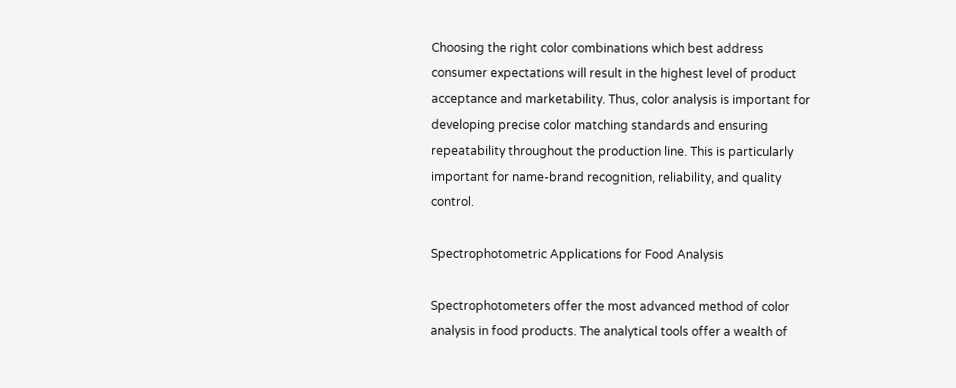Choosing the right color combinations which best address consumer expectations will result in the highest level of product acceptance and marketability. Thus, color analysis is important for developing precise color matching standards and ensuring repeatability throughout the production line. This is particularly important for name-brand recognition, reliability, and quality control.

Spectrophotometric Applications for Food Analysis

Spectrophotometers offer the most advanced method of color analysis in food products. The analytical tools offer a wealth of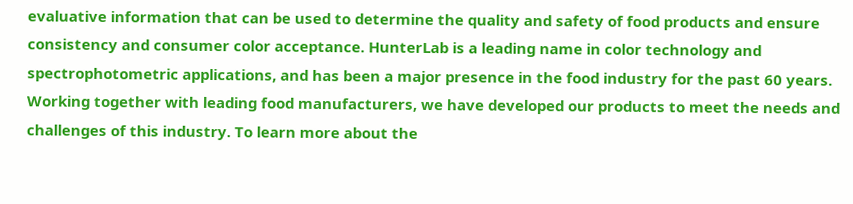evaluative information that can be used to determine the quality and safety of food products and ensure consistency and consumer color acceptance. HunterLab is a leading name in color technology and spectrophotometric applications, and has been a major presence in the food industry for the past 60 years. Working together with leading food manufacturers, we have developed our products to meet the needs and challenges of this industry. To learn more about the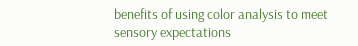benefits of using color analysis to meet sensory expectations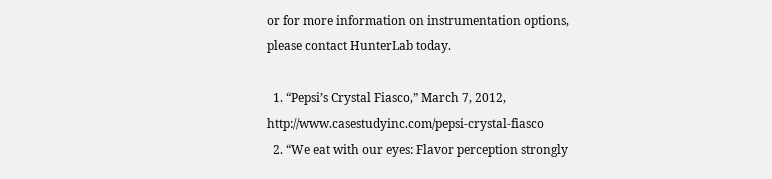or for more information on instrumentation options, please contact HunterLab today.

  1. “Pepsi’s Crystal Fiasco,” March 7, 2012, http://www.casestudyinc.com/pepsi-crystal-fiasco
  2. “We eat with our eyes: Flavor perception strongly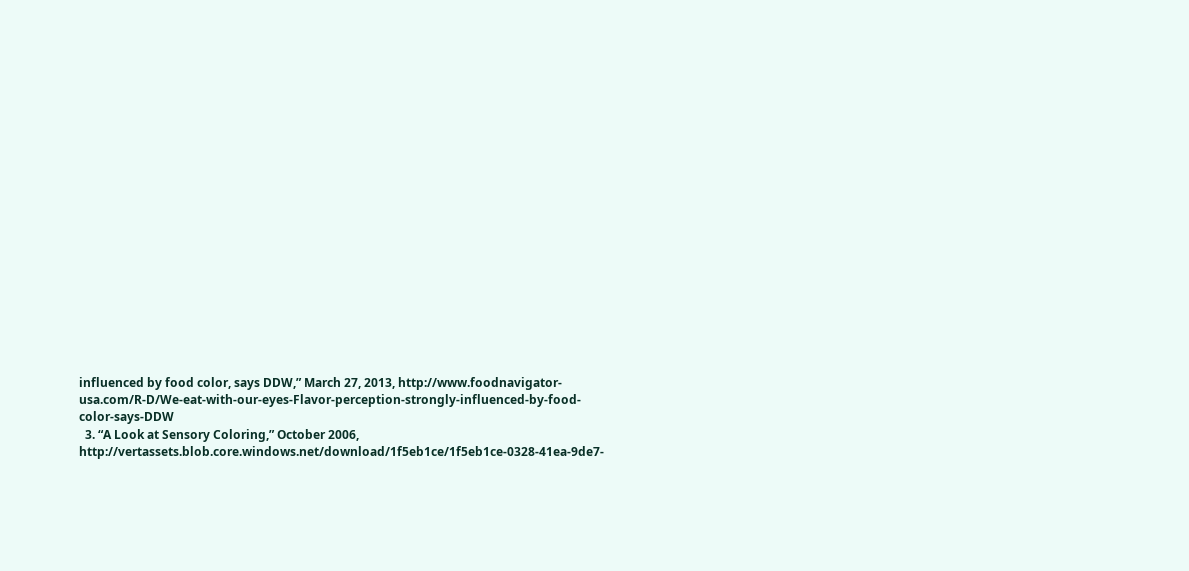influenced by food color, says DDW,” March 27, 2013, http://www.foodnavigator-usa.com/R-D/We-eat-with-our-eyes-Flavor-perception-strongly-influenced-by-food-color-says-DDW
  3. “A Look at Sensory Coloring,” October 2006, http://vertassets.blob.core.windows.net/download/1f5eb1ce/1f5eb1ce-0328-41ea-9de7-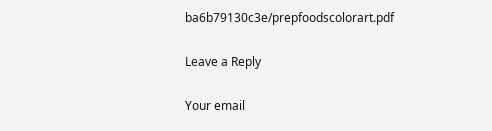ba6b79130c3e/prepfoodscolorart.pdf

Leave a Reply

Your email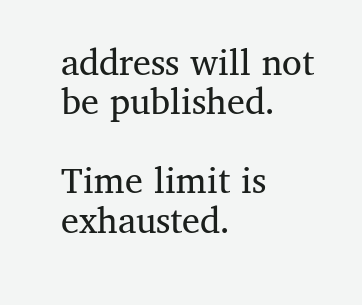address will not be published.

Time limit is exhausted.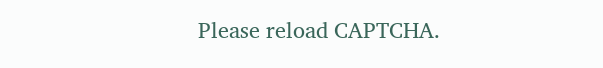Please reload CAPTCHA.